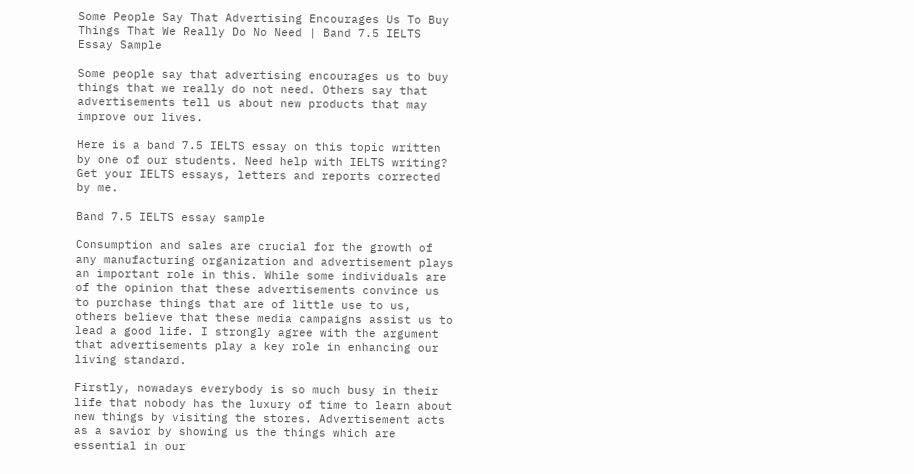Some People Say That Advertising Encourages Us To Buy Things That We Really Do No Need | Band 7.5 IELTS Essay Sample

Some people say that advertising encourages us to buy things that we really do not need. Others say that advertisements tell us about new products that may improve our lives.

Here is a band 7.5 IELTS essay on this topic written by one of our students. Need help with IELTS writing? Get your IELTS essays, letters and reports corrected by me.

Band 7.5 IELTS essay sample

Consumption and sales are crucial for the growth of any manufacturing organization and advertisement plays an important role in this. While some individuals are of the opinion that these advertisements convince us to purchase things that are of little use to us, others believe that these media campaigns assist us to lead a good life. I strongly agree with the argument that advertisements play a key role in enhancing our living standard.

Firstly, nowadays everybody is so much busy in their life that nobody has the luxury of time to learn about new things by visiting the stores. Advertisement acts as a savior by showing us the things which are essential in our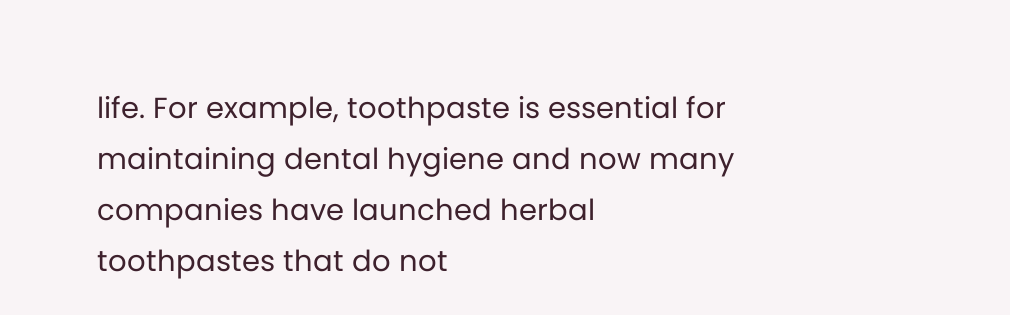life. For example, toothpaste is essential for maintaining dental hygiene and now many companies have launched herbal toothpastes that do not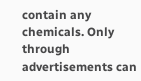contain any chemicals. Only through advertisements can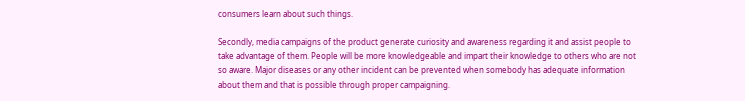consumers learn about such things.

Secondly, media campaigns of the product generate curiosity and awareness regarding it and assist people to take advantage of them. People will be more knowledgeable and impart their knowledge to others who are not so aware. Major diseases or any other incident can be prevented when somebody has adequate information about them and that is possible through proper campaigning.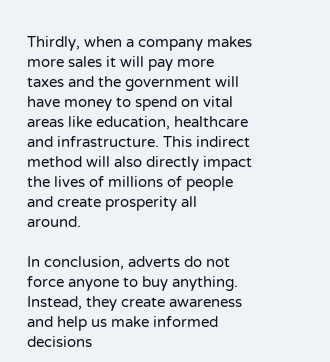Thirdly, when a company makes more sales it will pay more taxes and the government will have money to spend on vital areas like education, healthcare and infrastructure. This indirect method will also directly impact the lives of millions of people and create prosperity all around.

In conclusion, adverts do not force anyone to buy anything. Instead, they create awareness and help us make informed decisions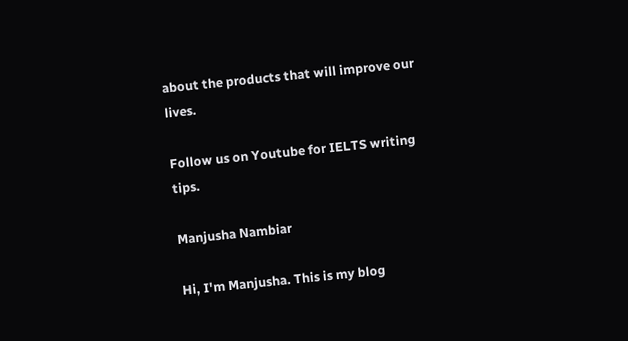about the products that will improve our lives.

Follow us on Youtube for IELTS writing tips.

Manjusha Nambiar

Hi, I'm Manjusha. This is my blog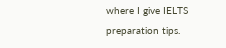where I give IELTS preparation tips.